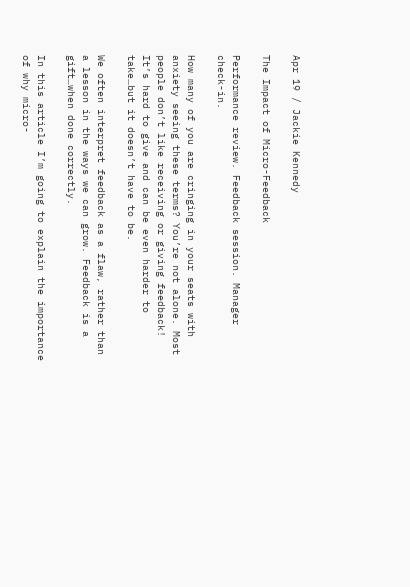Apr 19 / Jackie Kennedy

The Impact of Micro-Feedback

Performance review. Feedback session. Manager check-in.

How many of you are cringing in your seats with anxiety seeing these terms? You’re not alone. Most people don’t like receiving or giving feedback! It’s hard to give and can be even harder to take…but it doesn’t have to be.

We often interpret feedback as a flaw, rather than a lesson in the ways we can grow. Feedback is a gift…when done correctly.

In this article I’m going to explain the importance of why micro-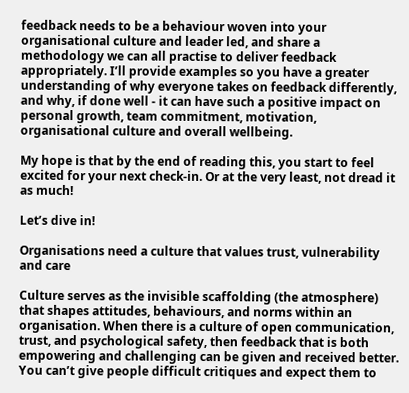feedback needs to be a behaviour woven into your organisational culture and leader led, and share a methodology we can all practise to deliver feedback appropriately. I’ll provide examples so you have a greater understanding of why everyone takes on feedback differently, and why, if done well - it can have such a positive impact on personal growth, team commitment, motivation, organisational culture and overall wellbeing.

My hope is that by the end of reading this, you start to feel excited for your next check-in. Or at the very least, not dread it as much!

Let’s dive in!

Organisations need a culture that values trust, vulnerability and care

Culture serves as the invisible scaffolding (the atmosphere) that shapes attitudes, behaviours, and norms within an organisation. When there is a culture of open communication, trust, and psychological safety, then feedback that is both empowering and challenging can be given and received better. You can’t give people difficult critiques and expect them to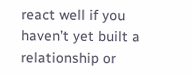react well if you haven’t yet built a relationship or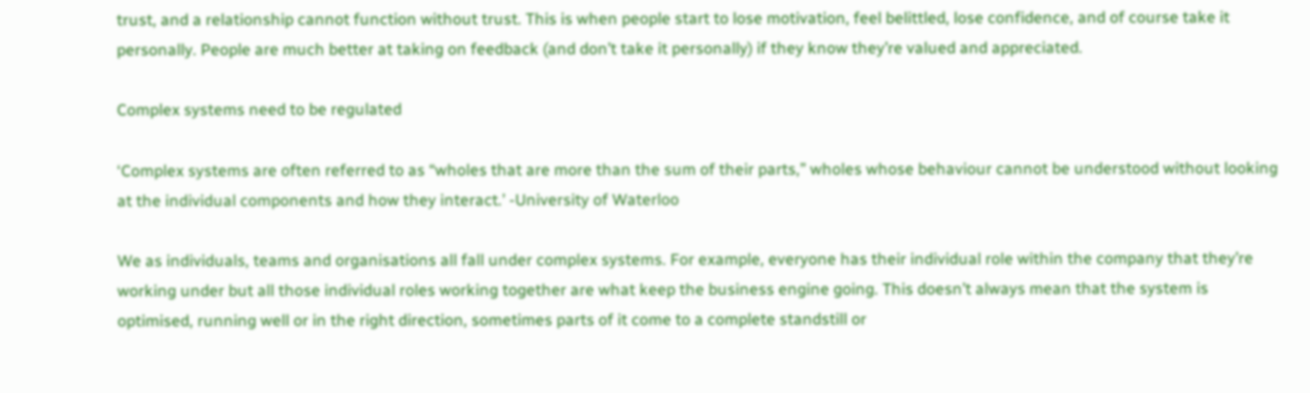trust, and a relationship cannot function without trust. This is when people start to lose motivation, feel belittled, lose confidence, and of course take it personally. People are much better at taking on feedback (and don’t take it personally) if they know they’re valued and appreciated.

Complex systems need to be regulated

‘Complex systems are often referred to as “wholes that are more than the sum of their parts,” wholes whose behaviour cannot be understood without looking at the individual components and how they interact.’ -University of Waterloo

We as individuals, teams and organisations all fall under complex systems. For example, everyone has their individual role within the company that they’re working under but all those individual roles working together are what keep the business engine going. This doesn’t always mean that the system is optimised, running well or in the right direction, sometimes parts of it come to a complete standstill or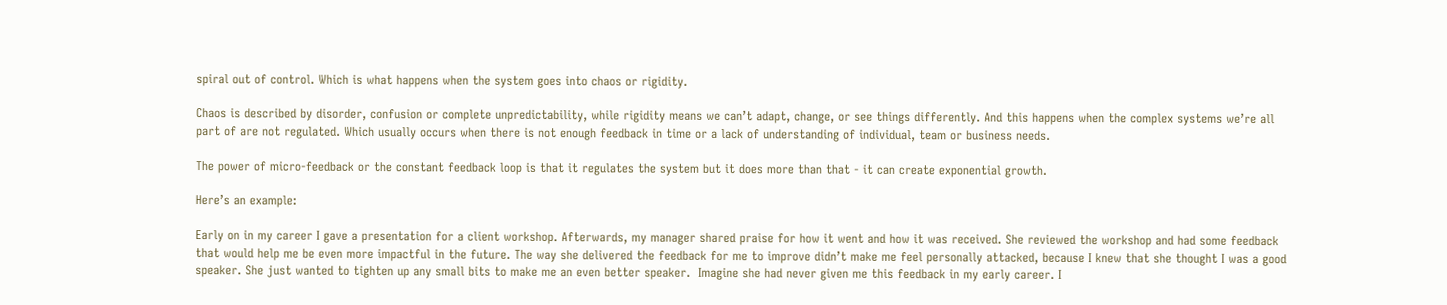spiral out of control. Which is what happens when the system goes into chaos or rigidity.

Chaos is described by disorder, confusion or complete unpredictability, while rigidity means we can’t adapt, change, or see things differently. And this happens when the complex systems we’re all part of are not regulated. Which usually occurs when there is not enough feedback in time or a lack of understanding of individual, team or business needs.

The power of micro-feedback or the constant feedback loop is that it regulates the system but it does more than that - it can create exponential growth.

Here’s an example:

Early on in my career I gave a presentation for a client workshop. Afterwards, my manager shared praise for how it went and how it was received. She reviewed the workshop and had some feedback that would help me be even more impactful in the future. The way she delivered the feedback for me to improve didn’t make me feel personally attacked, because I knew that she thought I was a good speaker. She just wanted to tighten up any small bits to make me an even better speaker.  Imagine she had never given me this feedback in my early career. I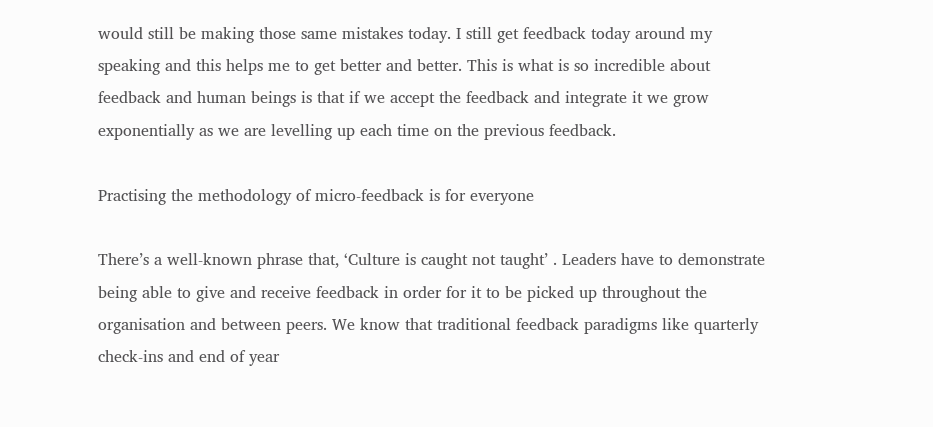would still be making those same mistakes today. I still get feedback today around my speaking and this helps me to get better and better. This is what is so incredible about feedback and human beings is that if we accept the feedback and integrate it we grow exponentially as we are levelling up each time on the previous feedback.

Practising the methodology of micro-feedback is for everyone

There’s a well-known phrase that, ‘Culture is caught not taught’ . Leaders have to demonstrate being able to give and receive feedback in order for it to be picked up throughout the organisation and between peers. We know that traditional feedback paradigms like quarterly check-ins and end of year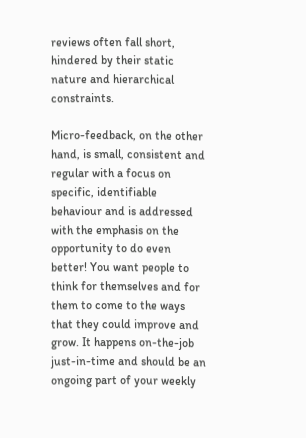reviews often fall short, hindered by their static nature and hierarchical constraints.

Micro-feedback, on the other hand, is small, consistent and regular with a focus on specific, identifiable behaviour and is addressed with the emphasis on the opportunity to do even better! You want people to think for themselves and for them to come to the ways that they could improve and grow. It happens on-the-job just-in-time and should be an ongoing part of your weekly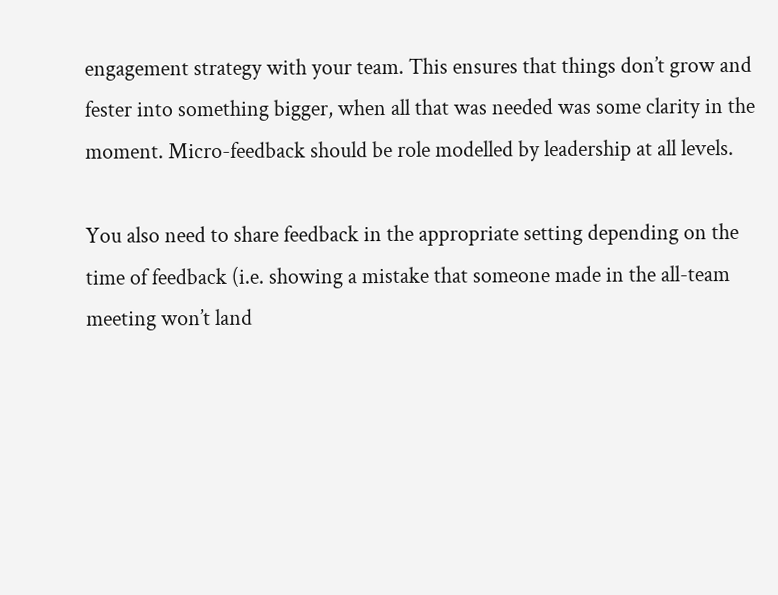engagement strategy with your team. This ensures that things don’t grow and fester into something bigger, when all that was needed was some clarity in the moment. Micro-feedback should be role modelled by leadership at all levels.

You also need to share feedback in the appropriate setting depending on the time of feedback (i.e. showing a mistake that someone made in the all-team meeting won’t land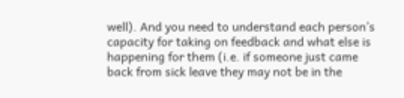well). And you need to understand each person’s capacity for taking on feedback and what else is happening for them (i.e. if someone just came back from sick leave they may not be in the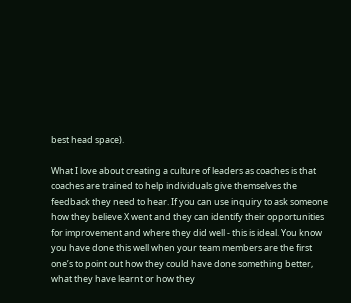best head space).

What I love about creating a culture of leaders as coaches is that coaches are trained to help individuals give themselves the feedback they need to hear. If you can use inquiry to ask someone how they believe X went and they can identify their opportunities for improvement and where they did well - this is ideal. You know you have done this well when your team members are the first one’s to point out how they could have done something better, what they have learnt or how they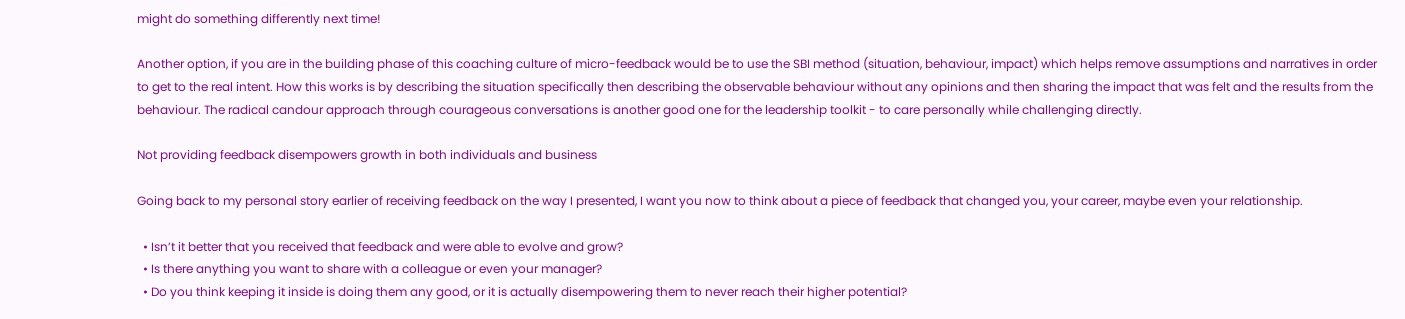might do something differently next time!

Another option, if you are in the building phase of this coaching culture of micro-feedback would be to use the SBI method (situation, behaviour, impact) which helps remove assumptions and narratives in order to get to the real intent. How this works is by describing the situation specifically then describing the observable behaviour without any opinions and then sharing the impact that was felt and the results from the behaviour. The radical candour approach through courageous conversations is another good one for the leadership toolkit - to care personally while challenging directly.

Not providing feedback disempowers growth in both individuals and business

Going back to my personal story earlier of receiving feedback on the way I presented, I want you now to think about a piece of feedback that changed you, your career, maybe even your relationship.

  • Isn’t it better that you received that feedback and were able to evolve and grow?
  • Is there anything you want to share with a colleague or even your manager?
  • Do you think keeping it inside is doing them any good, or it is actually disempowering them to never reach their higher potential?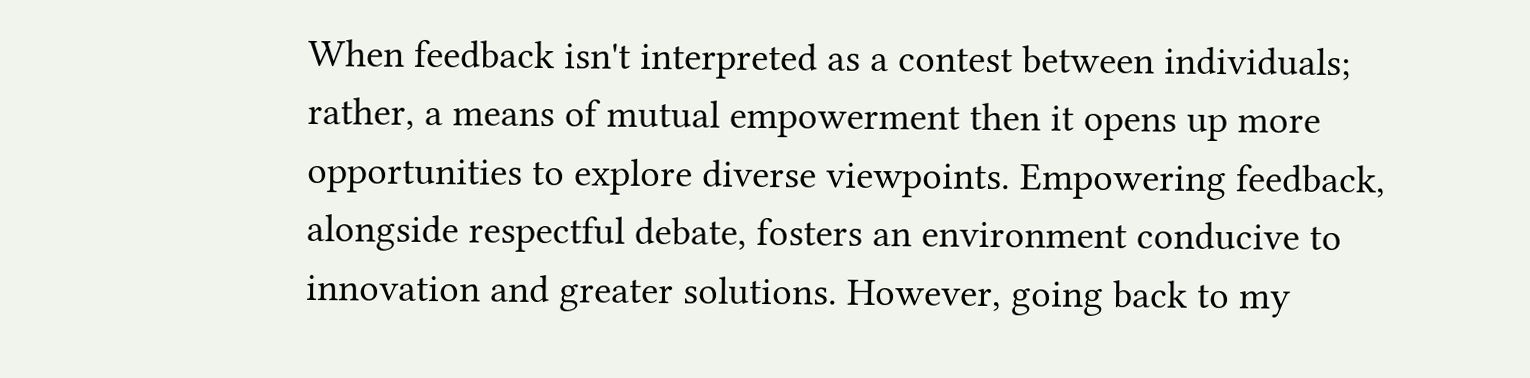When feedback isn't interpreted as a contest between individuals; rather, a means of mutual empowerment then it opens up more opportunities to explore diverse viewpoints. Empowering feedback, alongside respectful debate, fosters an environment conducive to innovation and greater solutions. However, going back to my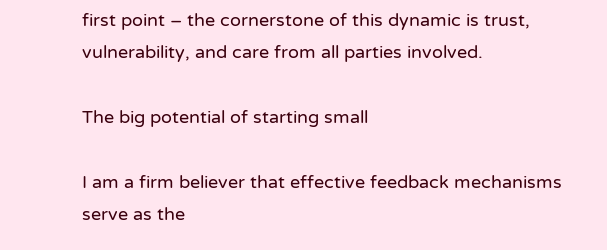first point – the cornerstone of this dynamic is trust, vulnerability, and care from all parties involved.

The big potential of starting small

I am a firm believer that effective feedback mechanisms serve as the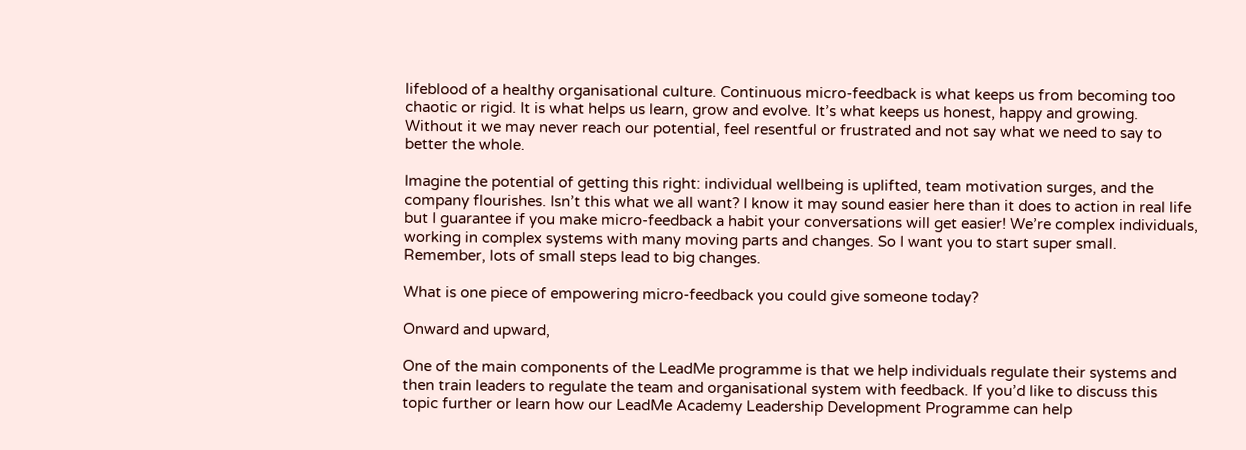lifeblood of a healthy organisational culture. Continuous micro-feedback is what keeps us from becoming too chaotic or rigid. It is what helps us learn, grow and evolve. It’s what keeps us honest, happy and growing. Without it we may never reach our potential, feel resentful or frustrated and not say what we need to say to better the whole.

Imagine the potential of getting this right: individual wellbeing is uplifted, team motivation surges, and the company flourishes. Isn’t this what we all want? I know it may sound easier here than it does to action in real life but I guarantee if you make micro-feedback a habit your conversations will get easier! We’re complex individuals, working in complex systems with many moving parts and changes. So I want you to start super small. Remember, lots of small steps lead to big changes.

What is one piece of empowering micro-feedback you could give someone today?

Onward and upward,

One of the main components of the LeadMe programme is that we help individuals regulate their systems and then train leaders to regulate the team and organisational system with feedback. If you’d like to discuss this topic further or learn how our LeadMe Academy Leadership Development Programme can help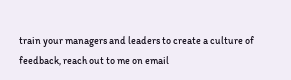train your managers and leaders to create a culture of feedback, reach out to me on email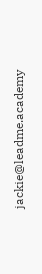jackie@leadme.academy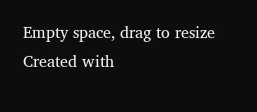Empty space, drag to resize
Created with